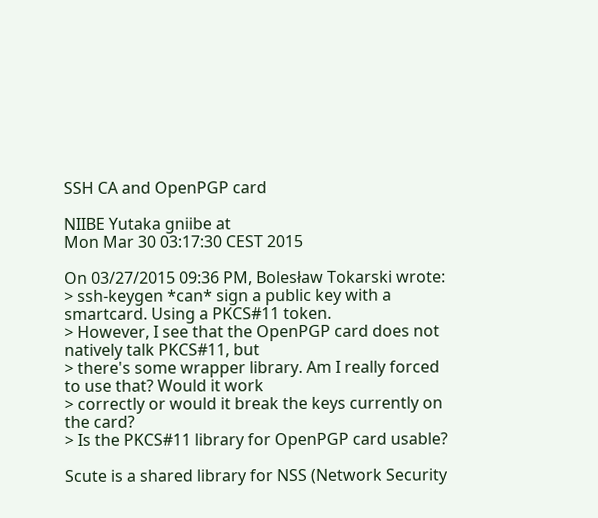SSH CA and OpenPGP card

NIIBE Yutaka gniibe at
Mon Mar 30 03:17:30 CEST 2015

On 03/27/2015 09:36 PM, Bolesław Tokarski wrote:
> ssh-keygen *can* sign a public key with a smartcard. Using a PKCS#11 token.
> However, I see that the OpenPGP card does not natively talk PKCS#11, but
> there's some wrapper library. Am I really forced to use that? Would it work
> correctly or would it break the keys currently on the card?
> Is the PKCS#11 library for OpenPGP card usable?

Scute is a shared library for NSS (Network Security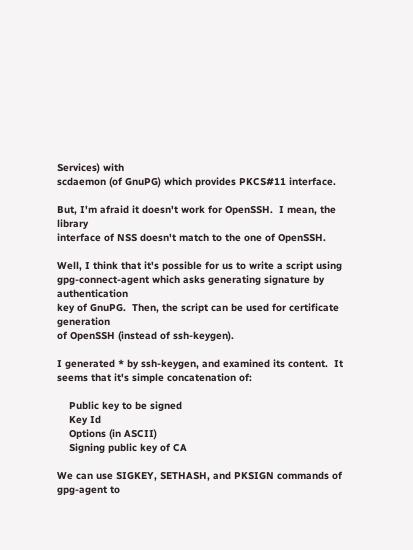Services) with
scdaemon (of GnuPG) which provides PKCS#11 interface.

But, I'm afraid it doesn't work for OpenSSH.  I mean, the library
interface of NSS doesn't match to the one of OpenSSH.

Well, I think that it's possible for us to write a script using
gpg-connect-agent which asks generating signature by authentication
key of GnuPG.  Then, the script can be used for certificate generation
of OpenSSH (instead of ssh-keygen).

I generated * by ssh-keygen, and examined its content.  It
seems that it's simple concatenation of:

    Public key to be signed
    Key Id
    Options (in ASCII)
    Signing public key of CA

We can use SIGKEY, SETHASH, and PKSIGN commands of gpg-agent to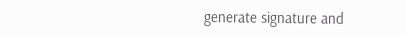generate signature and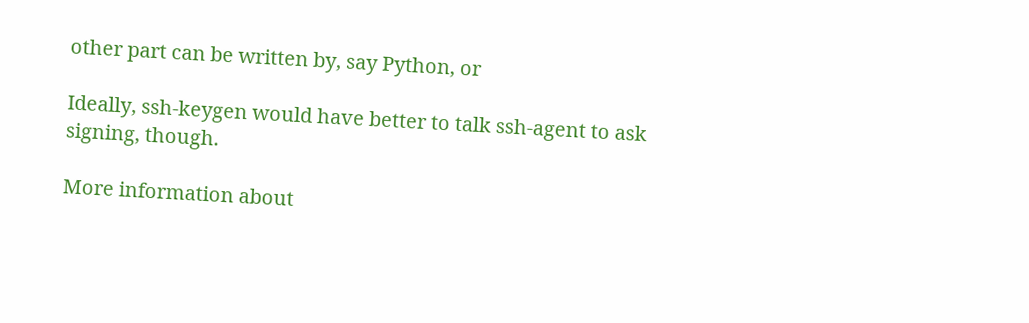other part can be written by, say Python, or

Ideally, ssh-keygen would have better to talk ssh-agent to ask
signing, though.

More information about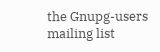the Gnupg-users mailing list